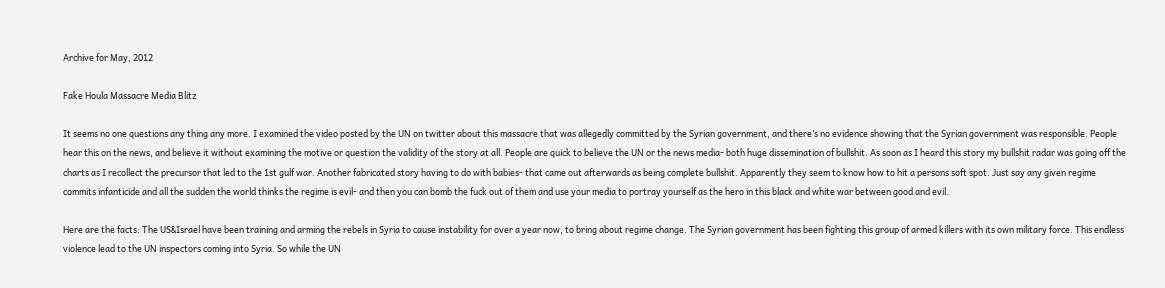Archive for May, 2012

Fake Houla Massacre Media Blitz

It seems no one questions any thing any more. I examined the video posted by the UN on twitter about this massacre that was allegedly committed by the Syrian government, and there’s no evidence showing that the Syrian government was responsible. People hear this on the news, and believe it without examining the motive or question the validity of the story at all. People are quick to believe the UN or the news media- both huge dissemination of bullshit. As soon as I heard this story my bullshit radar was going off the charts as I recollect the precursor that led to the 1st gulf war. Another fabricated story having to do with babies- that came out afterwards as being complete bullshit. Apparently they seem to know how to hit a persons soft spot. Just say any given regime commits infanticide and all the sudden the world thinks the regime is evil- and then you can bomb the fuck out of them and use your media to portray yourself as the hero in this black and white war between good and evil.

Here are the facts: The US&Israel have been training and arming the rebels in Syria to cause instability for over a year now, to bring about regime change. The Syrian government has been fighting this group of armed killers with its own military force. This endless violence lead to the UN inspectors coming into Syria. So while the UN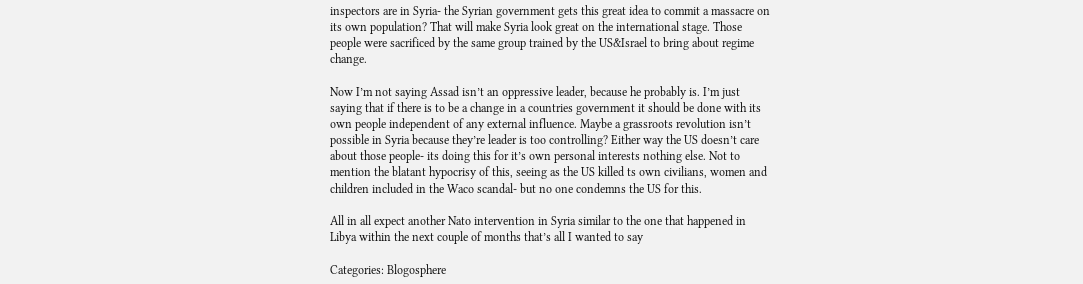inspectors are in Syria- the Syrian government gets this great idea to commit a massacre on its own population? That will make Syria look great on the international stage. Those people were sacrificed by the same group trained by the US&Israel to bring about regime change.

Now I’m not saying Assad isn’t an oppressive leader, because he probably is. I’m just saying that if there is to be a change in a countries government it should be done with its own people independent of any external influence. Maybe a grassroots revolution isn’t possible in Syria because they’re leader is too controlling? Either way the US doesn’t care about those people- its doing this for it’s own personal interests nothing else. Not to mention the blatant hypocrisy of this, seeing as the US killed ts own civilians, women and children included in the Waco scandal- but no one condemns the US for this.

All in all expect another Nato intervention in Syria similar to the one that happened in Libya within the next couple of months that’s all I wanted to say

Categories: Blogosphere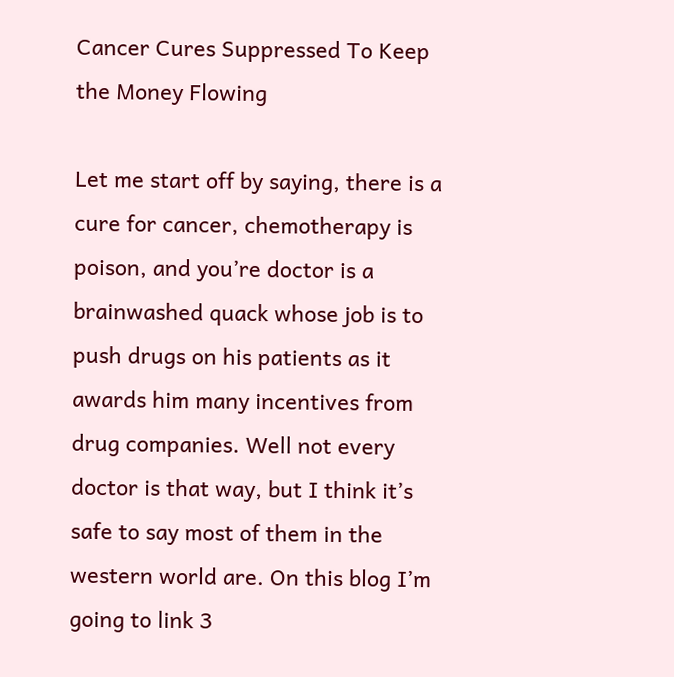Cancer Cures Suppressed To Keep the Money Flowing

Let me start off by saying, there is a cure for cancer, chemotherapy is poison, and you’re doctor is a brainwashed quack whose job is to push drugs on his patients as it awards him many incentives from drug companies. Well not every doctor is that way, but I think it’s safe to say most of them in the western world are. On this blog I’m going to link 3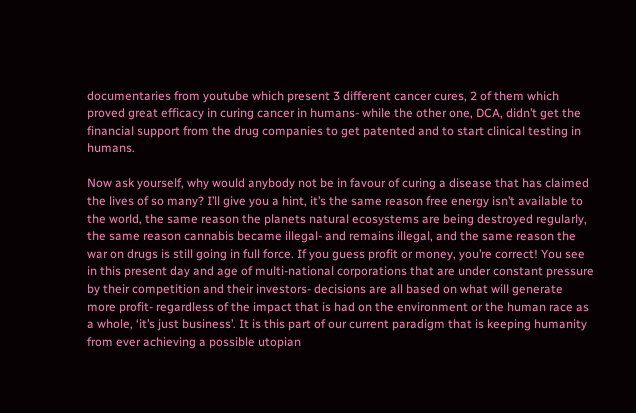documentaries from youtube which present 3 different cancer cures, 2 of them which proved great efficacy in curing cancer in humans- while the other one, DCA, didn’t get the financial support from the drug companies to get patented and to start clinical testing in humans.

Now ask yourself, why would anybody not be in favour of curing a disease that has claimed the lives of so many? I’ll give you a hint, it’s the same reason free energy isn’t available to the world, the same reason the planets natural ecosystems are being destroyed regularly, the same reason cannabis became illegal- and remains illegal, and the same reason the war on drugs is still going in full force. If you guess profit or money, you’re correct! You see in this present day and age of multi-national corporations that are under constant pressure by their competition and their investors- decisions are all based on what will generate more profit- regardless of the impact that is had on the environment or the human race as a whole, ‘it’s just business’. It is this part of our current paradigm that is keeping humanity from ever achieving a possible utopian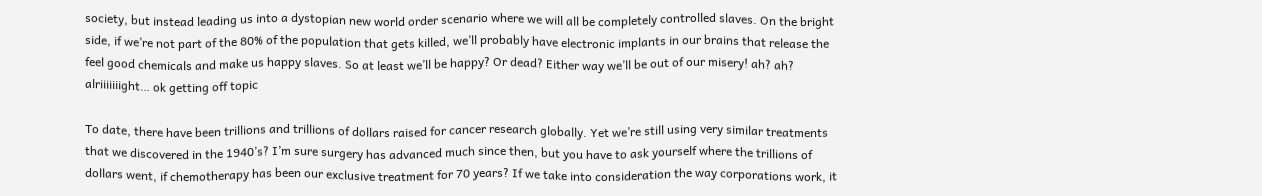society, but instead leading us into a dystopian new world order scenario where we will all be completely controlled slaves. On the bright side, if we’re not part of the 80% of the population that gets killed, we’ll probably have electronic implants in our brains that release the feel good chemicals and make us happy slaves. So at least we’ll be happy? Or dead? Either way we’ll be out of our misery! ah? ah? alriiiiiiight… ok getting off topic

To date, there have been trillions and trillions of dollars raised for cancer research globally. Yet we’re still using very similar treatments that we discovered in the 1940’s? I’m sure surgery has advanced much since then, but you have to ask yourself where the trillions of dollars went, if chemotherapy has been our exclusive treatment for 70 years? If we take into consideration the way corporations work, it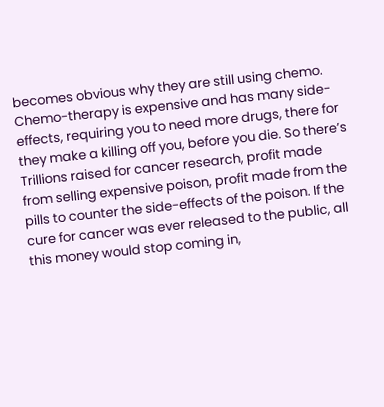becomes obvious why they are still using chemo. Chemo-therapy is expensive and has many side-effects, requiring you to need more drugs, there for they make a killing off you, before you die. So there’s Trillions raised for cancer research, profit made from selling expensive poison, profit made from the pills to counter the side-effects of the poison. If the cure for cancer was ever released to the public, all this money would stop coming in,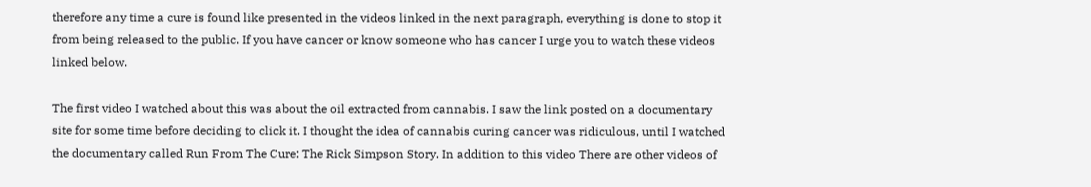therefore any time a cure is found like presented in the videos linked in the next paragraph, everything is done to stop it from being released to the public. If you have cancer or know someone who has cancer I urge you to watch these videos linked below.

The first video I watched about this was about the oil extracted from cannabis. I saw the link posted on a documentary site for some time before deciding to click it. I thought the idea of cannabis curing cancer was ridiculous, until I watched the documentary called Run From The Cure: The Rick Simpson Story. In addition to this video There are other videos of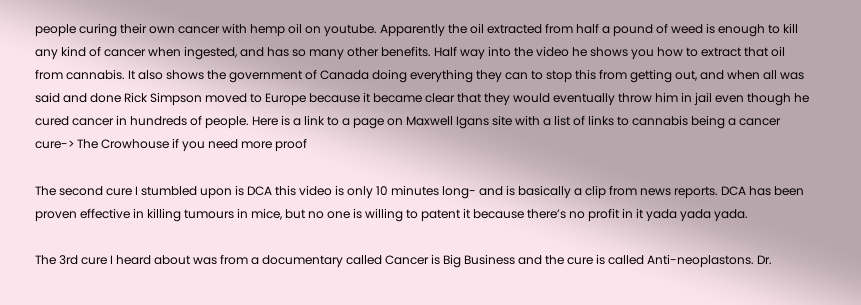people curing their own cancer with hemp oil on youtube. Apparently the oil extracted from half a pound of weed is enough to kill any kind of cancer when ingested, and has so many other benefits. Half way into the video he shows you how to extract that oil from cannabis. It also shows the government of Canada doing everything they can to stop this from getting out, and when all was said and done Rick Simpson moved to Europe because it became clear that they would eventually throw him in jail even though he cured cancer in hundreds of people. Here is a link to a page on Maxwell Igans site with a list of links to cannabis being a cancer cure-> The Crowhouse if you need more proof

The second cure I stumbled upon is DCA this video is only 10 minutes long- and is basically a clip from news reports. DCA has been proven effective in killing tumours in mice, but no one is willing to patent it because there’s no profit in it yada yada yada.

The 3rd cure I heard about was from a documentary called Cancer is Big Business and the cure is called Anti-neoplastons. Dr.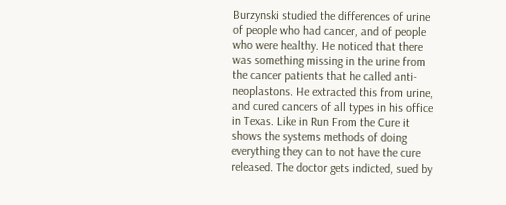Burzynski studied the differences of urine of people who had cancer, and of people who were healthy. He noticed that there was something missing in the urine from the cancer patients that he called anti-neoplastons. He extracted this from urine, and cured cancers of all types in his office in Texas. Like in Run From the Cure it shows the systems methods of doing everything they can to not have the cure released. The doctor gets indicted, sued by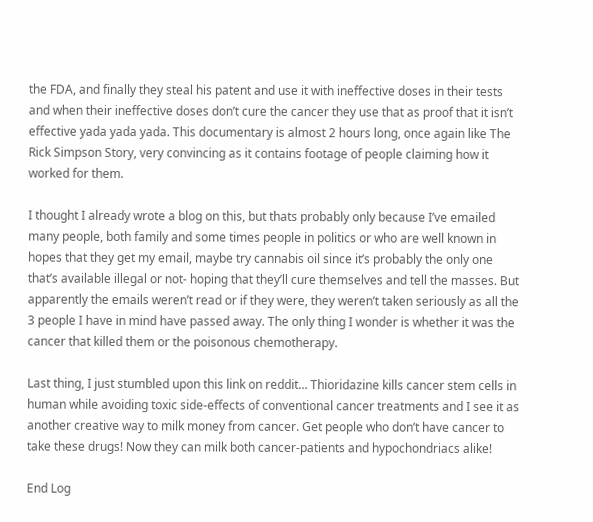the FDA, and finally they steal his patent and use it with ineffective doses in their tests and when their ineffective doses don’t cure the cancer they use that as proof that it isn’t effective yada yada yada. This documentary is almost 2 hours long, once again like The Rick Simpson Story, very convincing as it contains footage of people claiming how it worked for them.

I thought I already wrote a blog on this, but thats probably only because I’ve emailed many people, both family and some times people in politics or who are well known in hopes that they get my email, maybe try cannabis oil since it’s probably the only one that’s available illegal or not- hoping that they’ll cure themselves and tell the masses. But apparently the emails weren’t read or if they were, they weren’t taken seriously as all the 3 people I have in mind have passed away. The only thing I wonder is whether it was the cancer that killed them or the poisonous chemotherapy.

Last thing, I just stumbled upon this link on reddit… Thioridazine kills cancer stem cells in human while avoiding toxic side-effects of conventional cancer treatments and I see it as another creative way to milk money from cancer. Get people who don’t have cancer to take these drugs! Now they can milk both cancer-patients and hypochondriacs alike!

End Log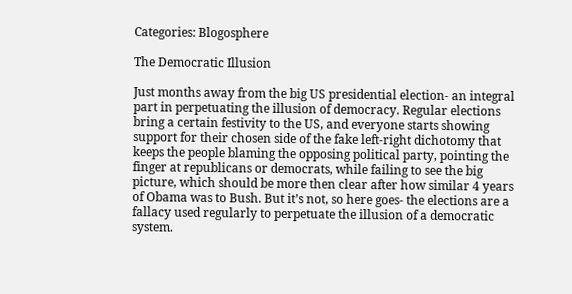Categories: Blogosphere

The Democratic Illusion

Just months away from the big US presidential election- an integral part in perpetuating the illusion of democracy. Regular elections bring a certain festivity to the US, and everyone starts showing support for their chosen side of the fake left-right dichotomy that keeps the people blaming the opposing political party, pointing the finger at republicans or democrats, while failing to see the big picture, which should be more then clear after how similar 4 years of Obama was to Bush. But it’s not, so here goes- the elections are a fallacy used regularly to perpetuate the illusion of a democratic system.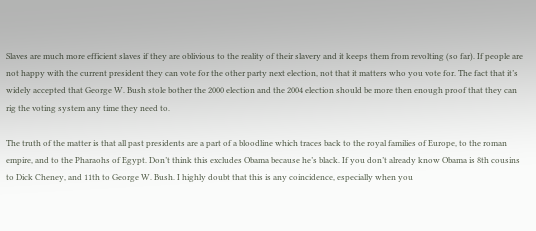Slaves are much more efficient slaves if they are oblivious to the reality of their slavery and it keeps them from revolting (so far). If people are not happy with the current president they can vote for the other party next election, not that it matters who you vote for. The fact that it’s widely accepted that George W. Bush stole bother the 2000 election and the 2004 election should be more then enough proof that they can rig the voting system any time they need to.

The truth of the matter is that all past presidents are a part of a bloodline which traces back to the royal families of Europe, to the roman empire, and to the Pharaohs of Egypt. Don’t think this excludes Obama because he’s black. If you don’t already know Obama is 8th cousins to Dick Cheney, and 11th to George W. Bush. I highly doubt that this is any coincidence, especially when you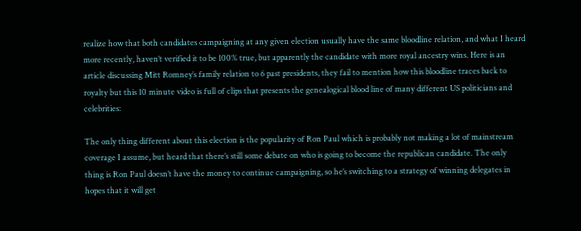realize how that both candidates campaigning at any given election usually have the same bloodline relation, and what I heard more recently, haven’t verified it to be 100% true, but apparently the candidate with more royal ancestry wins. Here is an article discussing Mitt Romney’s family relation to 6 past presidents, they fail to mention how this bloodline traces back to royalty but this 10 minute video is full of clips that presents the genealogical blood line of many different US politicians and celebrities:

The only thing different about this election is the popularity of Ron Paul which is probably not making a lot of mainstream coverage I assume, but heard that there’s still some debate on who is going to become the republican candidate. The only thing is Ron Paul doesn’t have the money to continue campaigning, so he’s switching to a strategy of winning delegates in hopes that it will get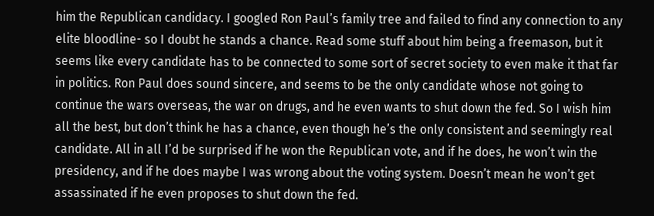him the Republican candidacy. I googled Ron Paul’s family tree and failed to find any connection to any elite bloodline- so I doubt he stands a chance. Read some stuff about him being a freemason, but it seems like every candidate has to be connected to some sort of secret society to even make it that far in politics. Ron Paul does sound sincere, and seems to be the only candidate whose not going to continue the wars overseas, the war on drugs, and he even wants to shut down the fed. So I wish him all the best, but don’t think he has a chance, even though he’s the only consistent and seemingly real candidate. All in all I’d be surprised if he won the Republican vote, and if he does, he won’t win the presidency, and if he does maybe I was wrong about the voting system. Doesn’t mean he won’t get assassinated if he even proposes to shut down the fed.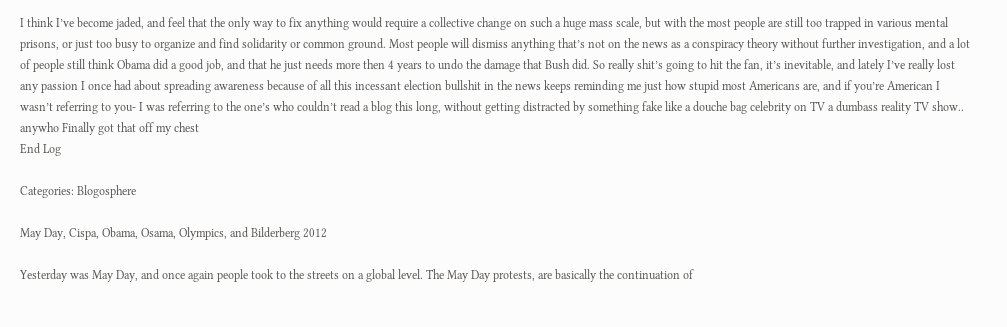I think I’ve become jaded, and feel that the only way to fix anything would require a collective change on such a huge mass scale, but with the most people are still too trapped in various mental prisons, or just too busy to organize and find solidarity or common ground. Most people will dismiss anything that’s not on the news as a conspiracy theory without further investigation, and a lot of people still think Obama did a good job, and that he just needs more then 4 years to undo the damage that Bush did. So really shit’s going to hit the fan, it’s inevitable, and lately I’ve really lost any passion I once had about spreading awareness because of all this incessant election bullshit in the news keeps reminding me just how stupid most Americans are, and if you’re American I wasn’t referring to you- I was referring to the one’s who couldn’t read a blog this long, without getting distracted by something fake like a douche bag celebrity on TV a dumbass reality TV show.. anywho Finally got that off my chest
End Log

Categories: Blogosphere

May Day, Cispa, Obama, Osama, Olympics, and Bilderberg 2012

Yesterday was May Day, and once again people took to the streets on a global level. The May Day protests, are basically the continuation of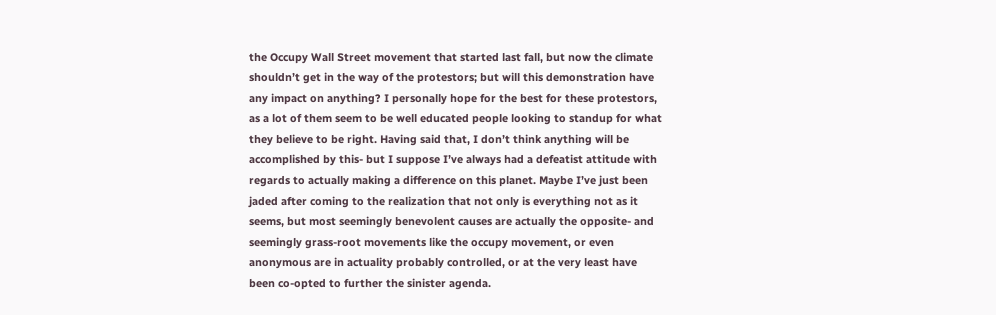the Occupy Wall Street movement that started last fall, but now the climate shouldn’t get in the way of the protestors; but will this demonstration have any impact on anything? I personally hope for the best for these protestors, as a lot of them seem to be well educated people looking to standup for what they believe to be right. Having said that, I don’t think anything will be accomplished by this- but I suppose I’ve always had a defeatist attitude with regards to actually making a difference on this planet. Maybe I’ve just been jaded after coming to the realization that not only is everything not as it seems, but most seemingly benevolent causes are actually the opposite- and seemingly grass-root movements like the occupy movement, or even anonymous are in actuality probably controlled, or at the very least have been co-opted to further the sinister agenda.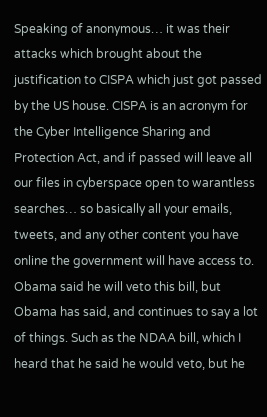Speaking of anonymous… it was their attacks which brought about the justification to CISPA which just got passed by the US house. CISPA is an acronym for the Cyber Intelligence Sharing and Protection Act, and if passed will leave all our files in cyberspace open to warantless searches… so basically all your emails, tweets, and any other content you have online the government will have access to. Obama said he will veto this bill, but Obama has said, and continues to say a lot of things. Such as the NDAA bill, which I heard that he said he would veto, but he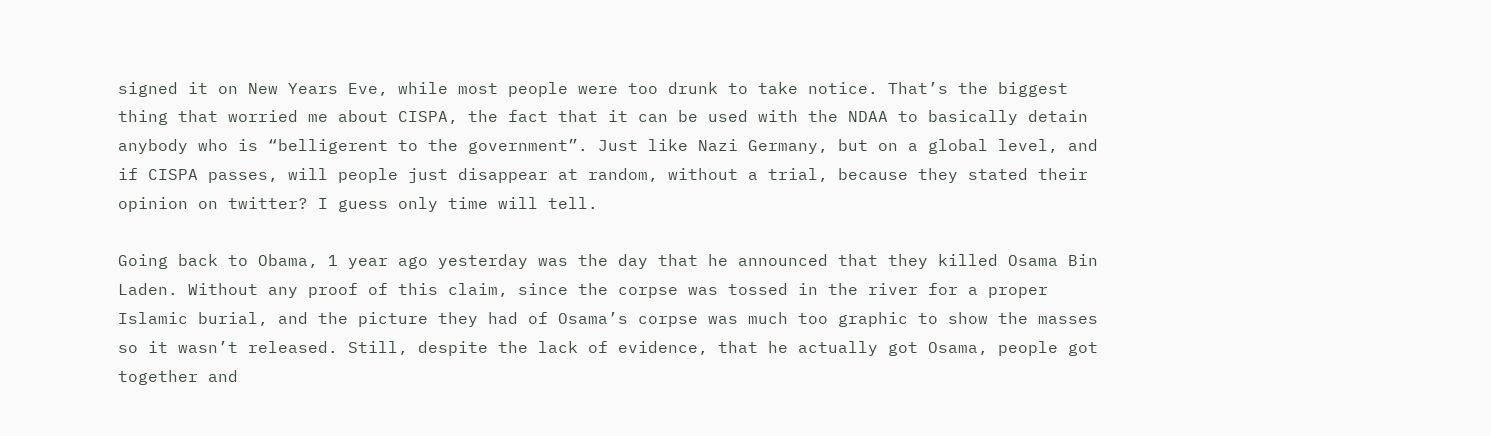signed it on New Years Eve, while most people were too drunk to take notice. That’s the biggest thing that worried me about CISPA, the fact that it can be used with the NDAA to basically detain anybody who is “belligerent to the government”. Just like Nazi Germany, but on a global level, and if CISPA passes, will people just disappear at random, without a trial, because they stated their opinion on twitter? I guess only time will tell.

Going back to Obama, 1 year ago yesterday was the day that he announced that they killed Osama Bin Laden. Without any proof of this claim, since the corpse was tossed in the river for a proper Islamic burial, and the picture they had of Osama’s corpse was much too graphic to show the masses so it wasn’t released. Still, despite the lack of evidence, that he actually got Osama, people got together and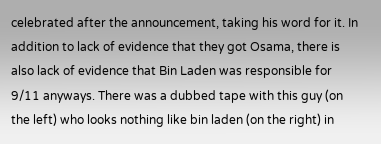celebrated after the announcement, taking his word for it. In addition to lack of evidence that they got Osama, there is also lack of evidence that Bin Laden was responsible for 9/11 anyways. There was a dubbed tape with this guy (on the left) who looks nothing like bin laden (on the right) in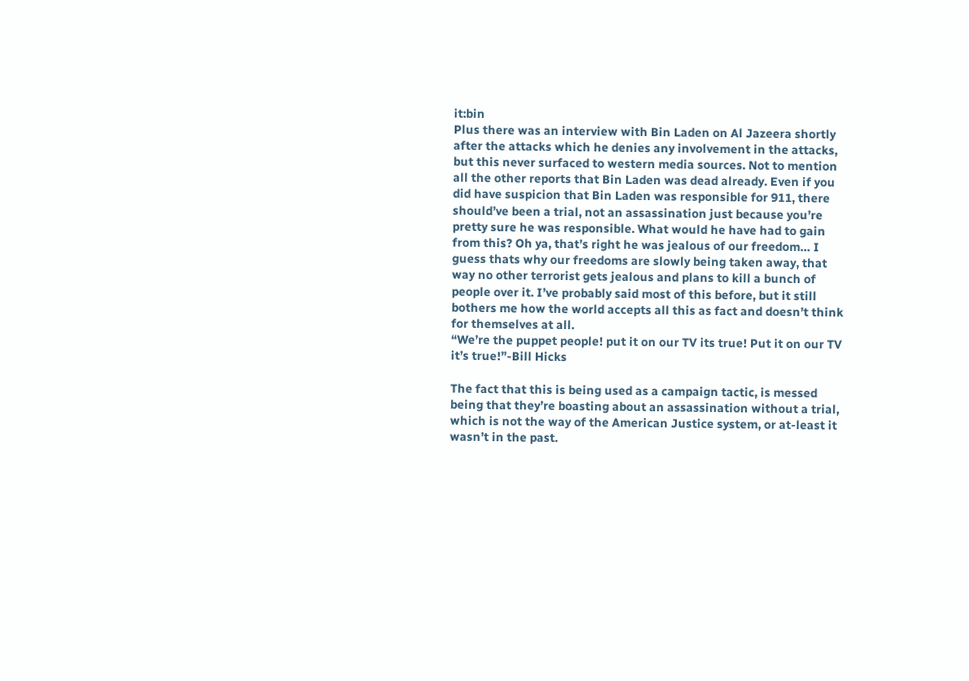it:bin
Plus there was an interview with Bin Laden on Al Jazeera shortly after the attacks which he denies any involvement in the attacks, but this never surfaced to western media sources. Not to mention all the other reports that Bin Laden was dead already. Even if you did have suspicion that Bin Laden was responsible for 911, there should’ve been a trial, not an assassination just because you’re pretty sure he was responsible. What would he have had to gain from this? Oh ya, that’s right he was jealous of our freedom… I guess thats why our freedoms are slowly being taken away, that way no other terrorist gets jealous and plans to kill a bunch of people over it. I’ve probably said most of this before, but it still bothers me how the world accepts all this as fact and doesn’t think for themselves at all.
“We’re the puppet people! put it on our TV its true! Put it on our TV it’s true!”-Bill Hicks

The fact that this is being used as a campaign tactic, is messed being that they’re boasting about an assassination without a trial, which is not the way of the American Justice system, or at-least it wasn’t in the past.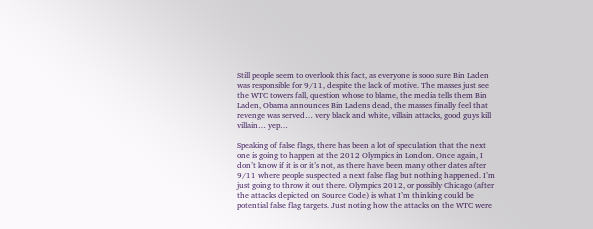Still people seem to overlook this fact, as everyone is sooo sure Bin Laden was responsible for 9/11, despite the lack of motive. The masses just see the WTC towers fall, question whose to blame, the media tells them Bin Laden, Obama announces Bin Ladens dead, the masses finally feel that revenge was served… very black and white, villain attacks, good guys kill villain… yep…

Speaking of false flags, there has been a lot of speculation that the next one is going to happen at the 2012 Olympics in London. Once again, I don’t know if it is or it’s not, as there have been many other dates after 9/11 where people suspected a next false flag but nothing happened. I’m just going to throw it out there. Olympics 2012, or possibly Chicago (after the attacks depicted on Source Code) is what I’m thinking could be potential false flag targets. Just noting how the attacks on the WTC were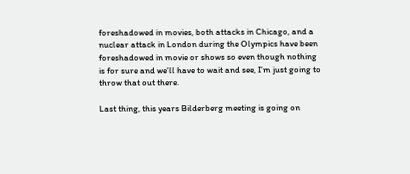foreshadowed in movies, both attacks in Chicago, and a nuclear attack in London during the Olympics have been foreshadowed in movie or shows so even though nothing is for sure and we’ll have to wait and see, I’m just going to throw that out there.

Last thing, this years Bilderberg meeting is going on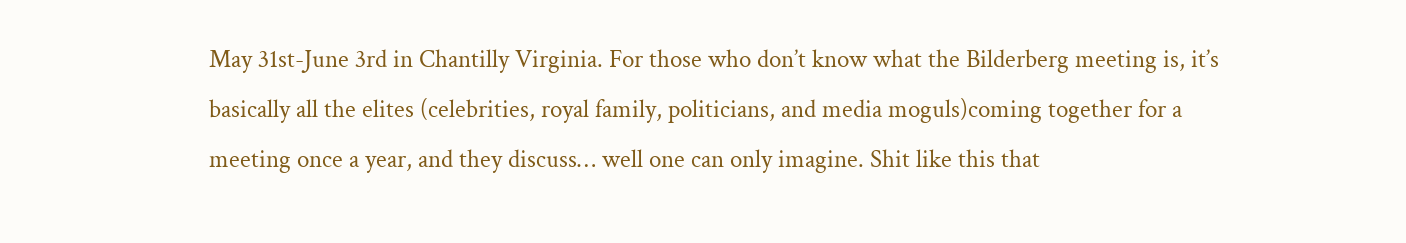May 31st-June 3rd in Chantilly Virginia. For those who don’t know what the Bilderberg meeting is, it’s basically all the elites (celebrities, royal family, politicians, and media moguls)coming together for a meeting once a year, and they discuss… well one can only imagine. Shit like this that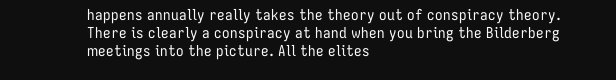happens annually really takes the theory out of conspiracy theory. There is clearly a conspiracy at hand when you bring the Bilderberg meetings into the picture. All the elites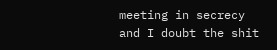meeting in secrecy and I doubt the shit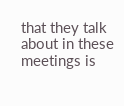that they talk about in these meetings is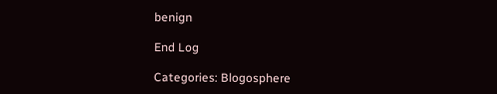benign

End Log

Categories: Blogosphere